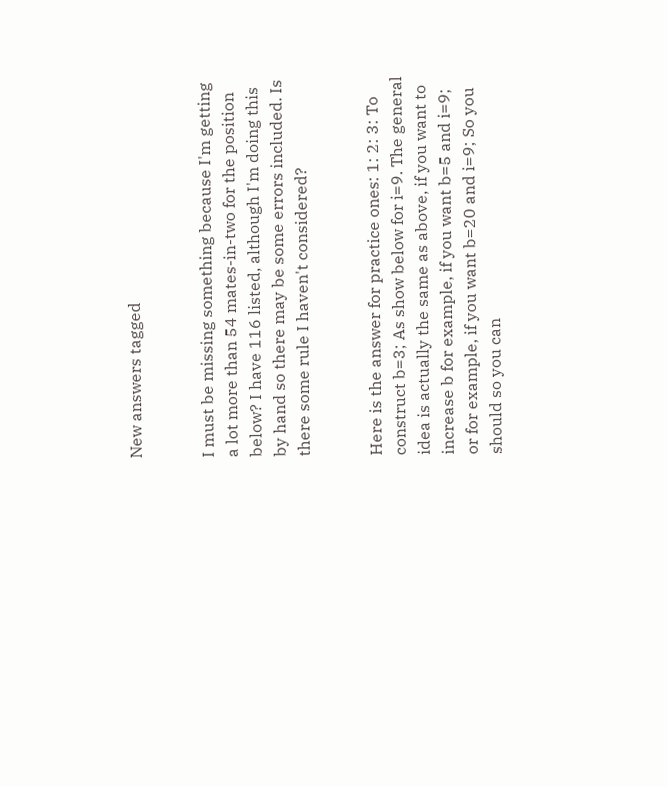New answers tagged


I must be missing something because I'm getting a lot more than 54 mates-in-two for the position below? I have 116 listed, although I'm doing this by hand so there may be some errors included. Is there some rule I haven't considered?


Here is the answer for practice ones: 1: 2: 3: To construct b=3; As show below for i=9. The general idea is actually the same as above, if you want to increase b for example, if you want b=5 and i=9; or for example, if you want b=20 and i=9; So you should so you can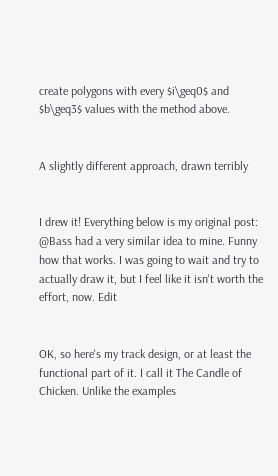create polygons with every $i\geq0$ and $b\geq3$ values with the method above.


A slightly different approach, drawn terribly


I drew it! Everything below is my original post: @Bass had a very similar idea to mine. Funny how that works. I was going to wait and try to actually draw it, but I feel like it isn't worth the effort, now. Edit


OK, so here's my track design, or at least the functional part of it. I call it The Candle of Chicken. Unlike the examples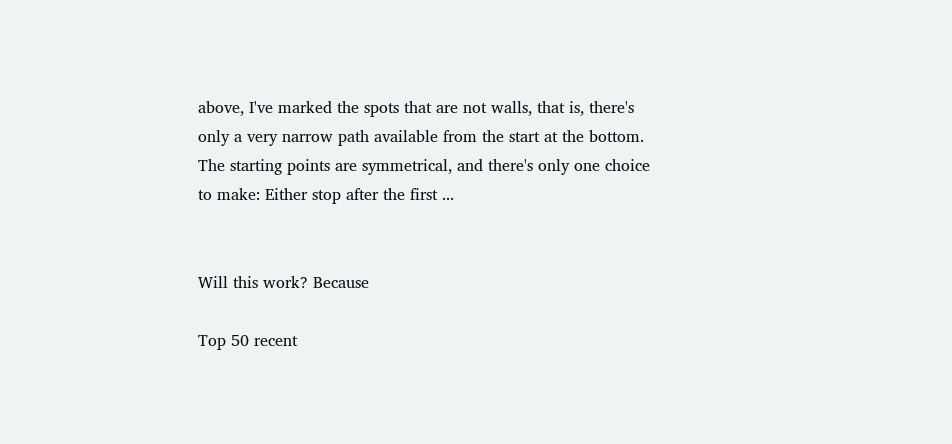above, I've marked the spots that are not walls, that is, there's only a very narrow path available from the start at the bottom. The starting points are symmetrical, and there's only one choice to make: Either stop after the first ...


Will this work? Because

Top 50 recent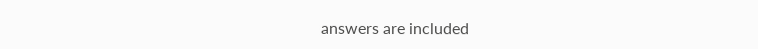answers are included